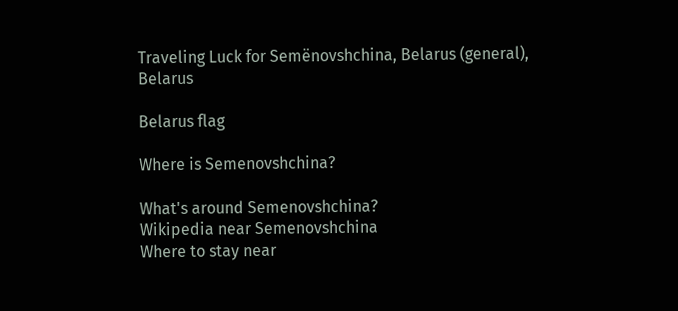Traveling Luck for Semënovshchina, Belarus (general), Belarus

Belarus flag

Where is Semenovshchina?

What's around Semenovshchina?
Wikipedia near Semenovshchina
Where to stay near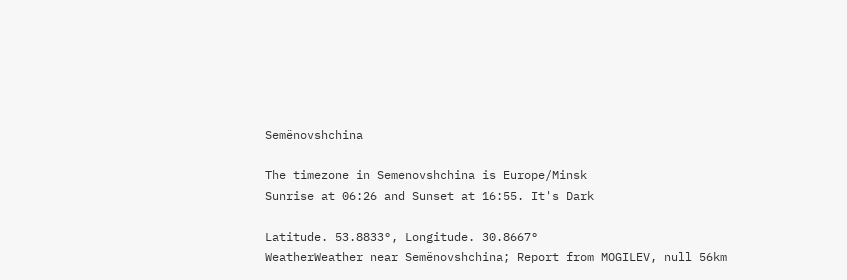Semënovshchina

The timezone in Semenovshchina is Europe/Minsk
Sunrise at 06:26 and Sunset at 16:55. It's Dark

Latitude. 53.8833°, Longitude. 30.8667°
WeatherWeather near Semënovshchina; Report from MOGILEV, null 56km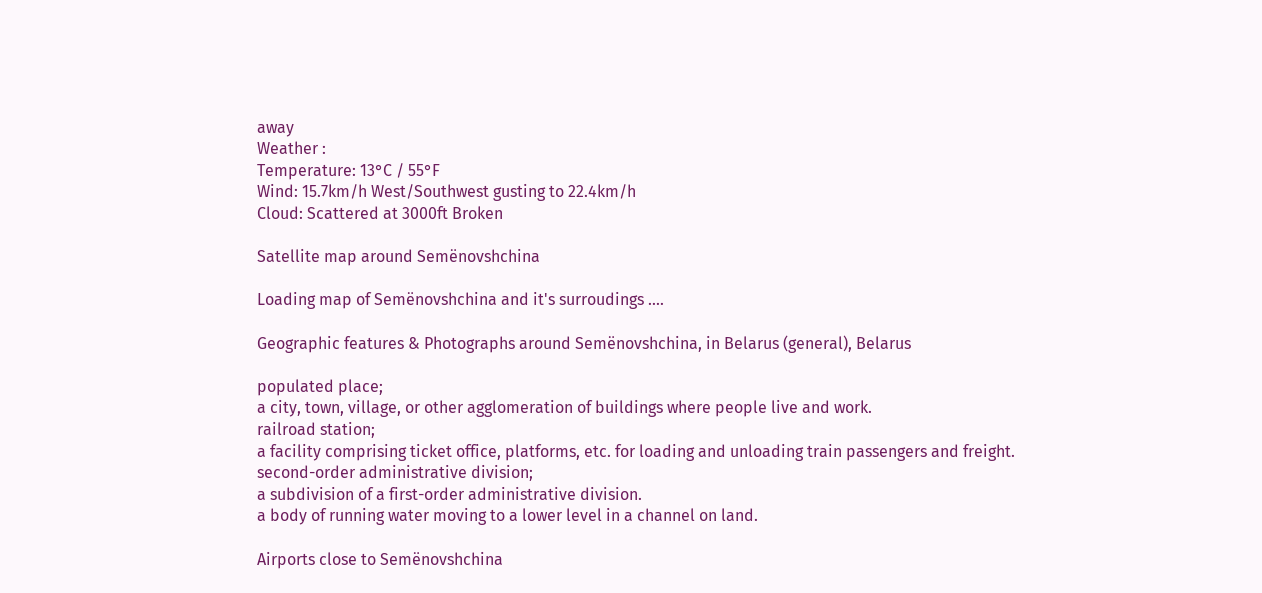away
Weather :
Temperature: 13°C / 55°F
Wind: 15.7km/h West/Southwest gusting to 22.4km/h
Cloud: Scattered at 3000ft Broken

Satellite map around Semënovshchina

Loading map of Semënovshchina and it's surroudings ....

Geographic features & Photographs around Semënovshchina, in Belarus (general), Belarus

populated place;
a city, town, village, or other agglomeration of buildings where people live and work.
railroad station;
a facility comprising ticket office, platforms, etc. for loading and unloading train passengers and freight.
second-order administrative division;
a subdivision of a first-order administrative division.
a body of running water moving to a lower level in a channel on land.

Airports close to Semënovshchina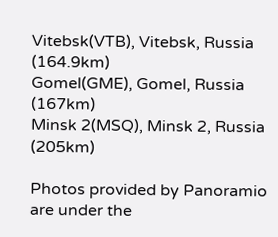Vitebsk(VTB), Vitebsk, Russia (164.9km)
Gomel(GME), Gomel, Russia (167km)
Minsk 2(MSQ), Minsk 2, Russia (205km)

Photos provided by Panoramio are under the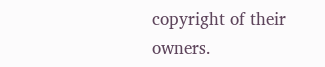copyright of their owners.